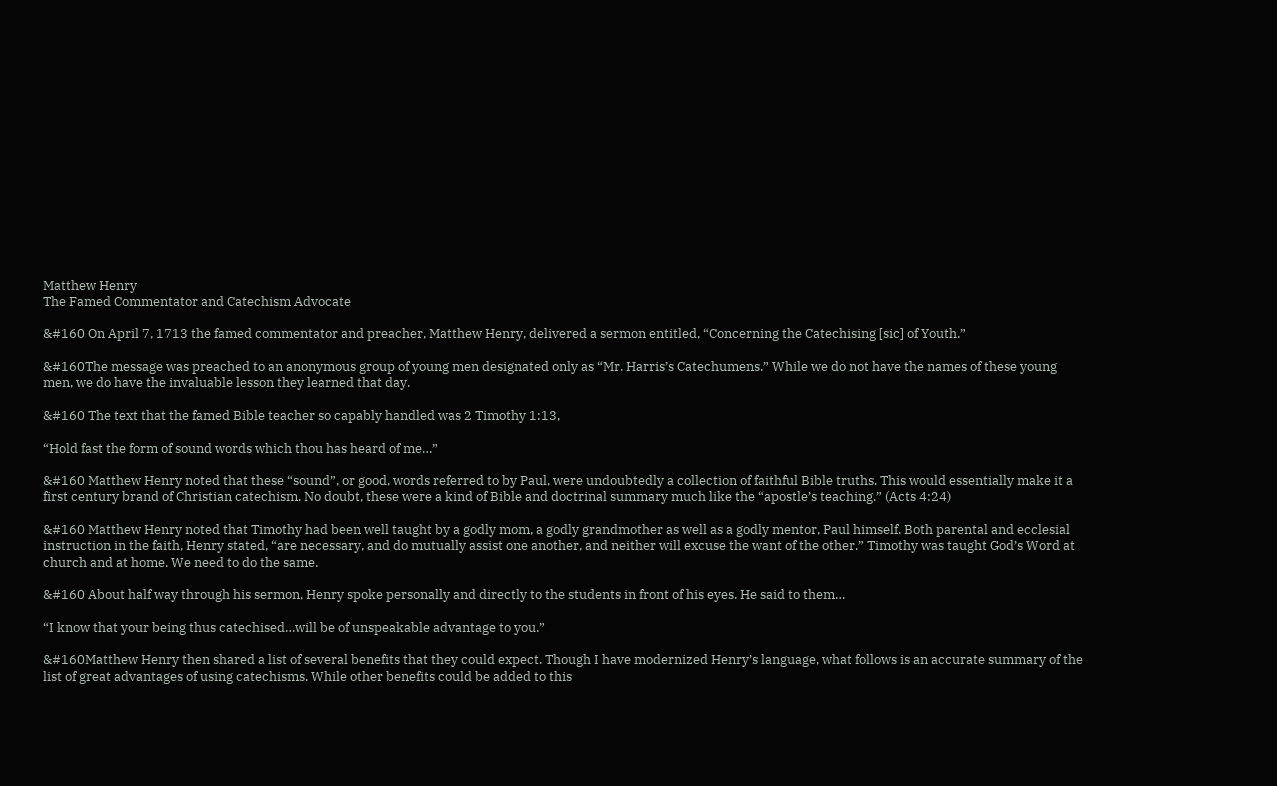Matthew Henry
The Famed Commentator and Catechism Advocate

&#160 On April 7, 1713 the famed commentator and preacher, Matthew Henry, delivered a sermon entitled, “Concerning the Catechising [sic] of Youth.”

&#160The message was preached to an anonymous group of young men designated only as “Mr. Harris’s Catechumens.” While we do not have the names of these young men, we do have the invaluable lesson they learned that day.

&#160 The text that the famed Bible teacher so capably handled was 2 Timothy 1:13,

“Hold fast the form of sound words which thou has heard of me…”

&#160 Matthew Henry noted that these “sound”, or good, words referred to by Paul, were undoubtedly a collection of faithful Bible truths. This would essentially make it a first century brand of Christian catechism. No doubt, these were a kind of Bible and doctrinal summary much like the “apostle’s teaching.” (Acts 4:24)

&#160 Matthew Henry noted that Timothy had been well taught by a godly mom, a godly grandmother as well as a godly mentor, Paul himself. Both parental and ecclesial instruction in the faith, Henry stated, “are necessary, and do mutually assist one another, and neither will excuse the want of the other.” Timothy was taught God’s Word at church and at home. We need to do the same.

&#160 About half way through his sermon, Henry spoke personally and directly to the students in front of his eyes. He said to them…

“I know that your being thus catechised…will be of unspeakable advantage to you.”

&#160Matthew Henry then shared a list of several benefits that they could expect. Though I have modernized Henry’s language, what follows is an accurate summary of the list of great advantages of using catechisms. While other benefits could be added to this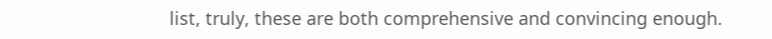list, truly, these are both comprehensive and convincing enough.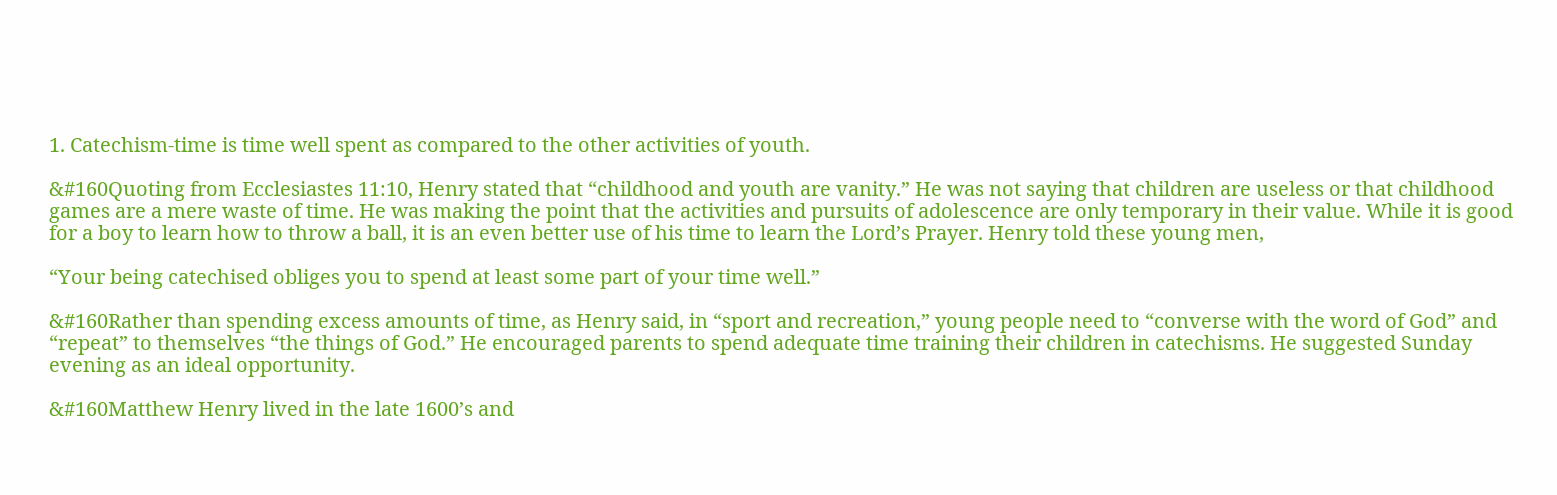1. Catechism-time is time well spent as compared to the other activities of youth.

&#160Quoting from Ecclesiastes 11:10, Henry stated that “childhood and youth are vanity.” He was not saying that children are useless or that childhood games are a mere waste of time. He was making the point that the activities and pursuits of adolescence are only temporary in their value. While it is good for a boy to learn how to throw a ball, it is an even better use of his time to learn the Lord’s Prayer. Henry told these young men,

“Your being catechised obliges you to spend at least some part of your time well.”

&#160Rather than spending excess amounts of time, as Henry said, in “sport and recreation,” young people need to “converse with the word of God” and “repeat” to themselves “the things of God.” He encouraged parents to spend adequate time training their children in catechisms. He suggested Sunday evening as an ideal opportunity.

&#160Matthew Henry lived in the late 1600’s and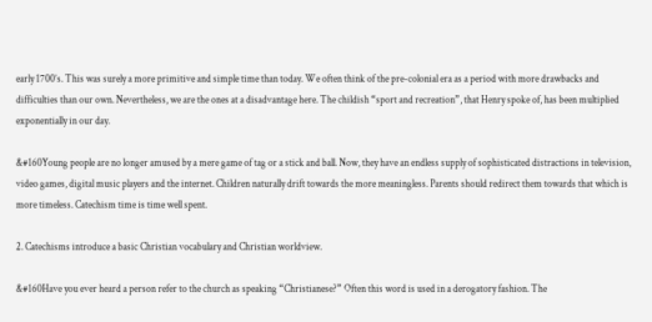early 1700’s. This was surely a more primitive and simple time than today. We often think of the pre-colonial era as a period with more drawbacks and difficulties than our own. Nevertheless, we are the ones at a disadvantage here. The childish “sport and recreation”, that Henry spoke of, has been multiplied exponentially in our day.

&#160Young people are no longer amused by a mere game of tag or a stick and ball. Now, they have an endless supply of sophisticated distractions in television, video games, digital music players and the internet. Children naturally drift towards the more meaningless. Parents should redirect them towards that which is more timeless. Catechism time is time well spent.

2. Catechisms introduce a basic Christian vocabulary and Christian worldview.

&#160Have you ever heard a person refer to the church as speaking “Christianese?” Often this word is used in a derogatory fashion. The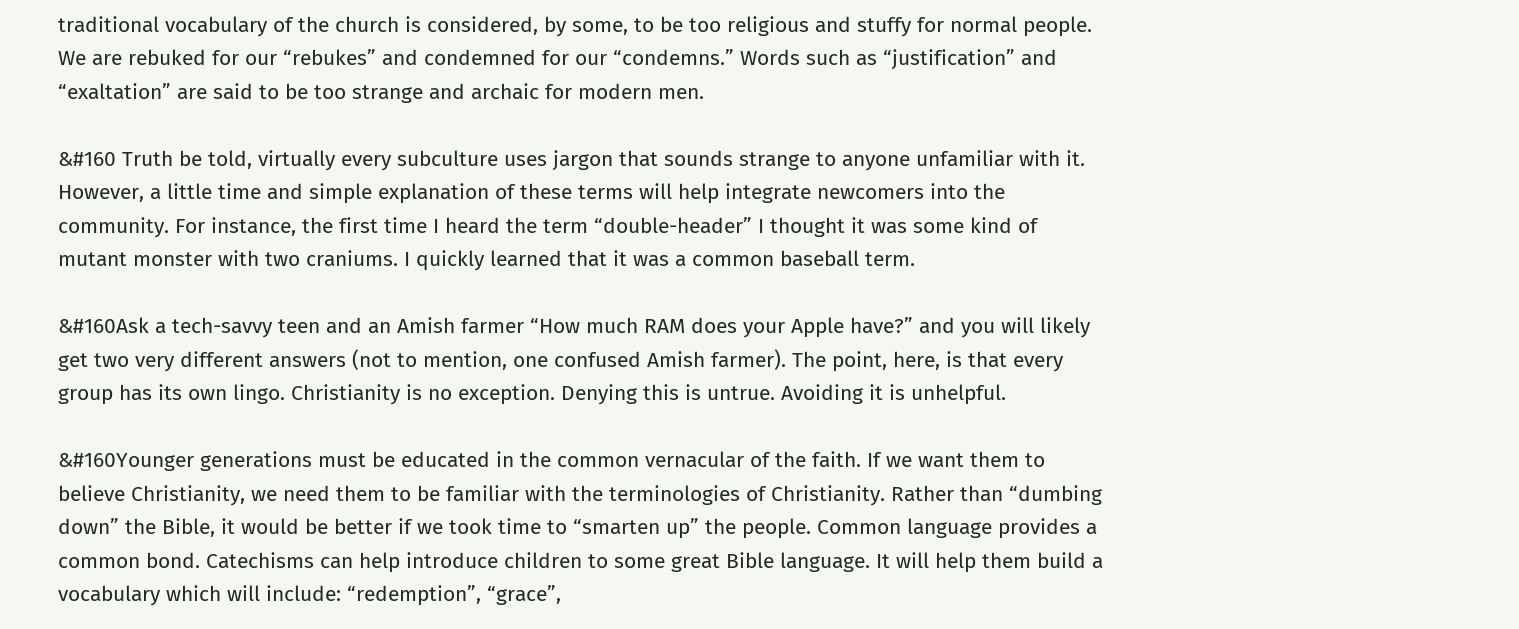traditional vocabulary of the church is considered, by some, to be too religious and stuffy for normal people. We are rebuked for our “rebukes” and condemned for our “condemns.” Words such as “justification” and “exaltation” are said to be too strange and archaic for modern men.

&#160 Truth be told, virtually every subculture uses jargon that sounds strange to anyone unfamiliar with it. However, a little time and simple explanation of these terms will help integrate newcomers into the community. For instance, the first time I heard the term “double-header” I thought it was some kind of mutant monster with two craniums. I quickly learned that it was a common baseball term.

&#160Ask a tech-savvy teen and an Amish farmer “How much RAM does your Apple have?” and you will likely get two very different answers (not to mention, one confused Amish farmer). The point, here, is that every group has its own lingo. Christianity is no exception. Denying this is untrue. Avoiding it is unhelpful.

&#160Younger generations must be educated in the common vernacular of the faith. If we want them to believe Christianity, we need them to be familiar with the terminologies of Christianity. Rather than “dumbing down” the Bible, it would be better if we took time to “smarten up” the people. Common language provides a common bond. Catechisms can help introduce children to some great Bible language. It will help them build a vocabulary which will include: “redemption”, “grace”,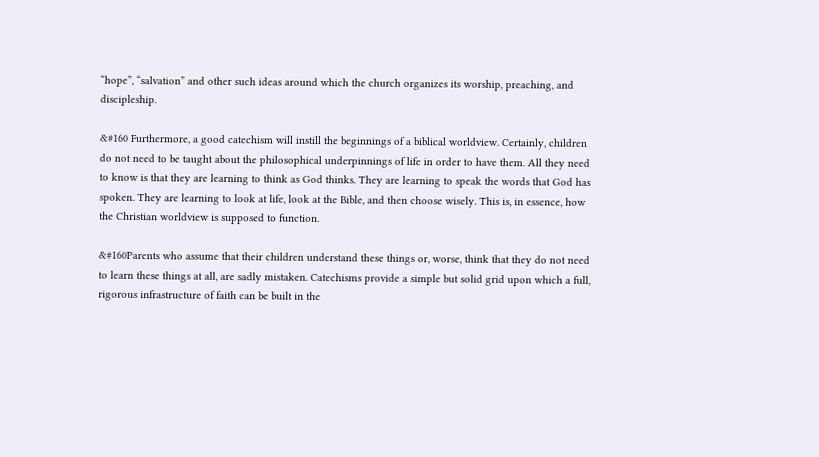“hope”, “salvation” and other such ideas around which the church organizes its worship, preaching, and discipleship.

&#160 Furthermore, a good catechism will instill the beginnings of a biblical worldview. Certainly, children do not need to be taught about the philosophical underpinnings of life in order to have them. All they need to know is that they are learning to think as God thinks. They are learning to speak the words that God has spoken. They are learning to look at life, look at the Bible, and then choose wisely. This is, in essence, how the Christian worldview is supposed to function.

&#160Parents who assume that their children understand these things or, worse, think that they do not need to learn these things at all, are sadly mistaken. Catechisms provide a simple but solid grid upon which a full, rigorous infrastructure of faith can be built in the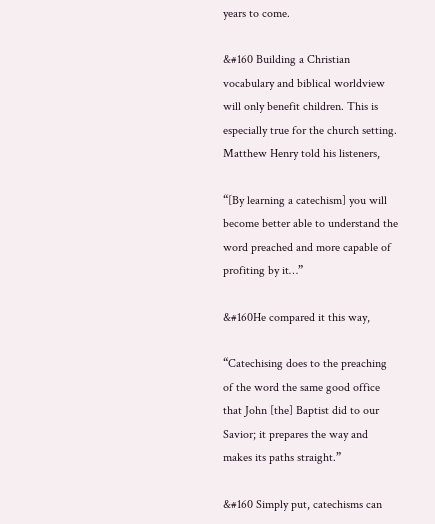years to come.

&#160 Building a Christian vocabulary and biblical worldview will only benefit children. This is especially true for the church setting. Matthew Henry told his listeners,

“[By learning a catechism] you will become better able to understand the word preached and more capable of profiting by it…”

&#160He compared it this way,

“Catechising does to the preaching of the word the same good office that John [the] Baptist did to our Savior; it prepares the way and makes its paths straight.”

&#160 Simply put, catechisms can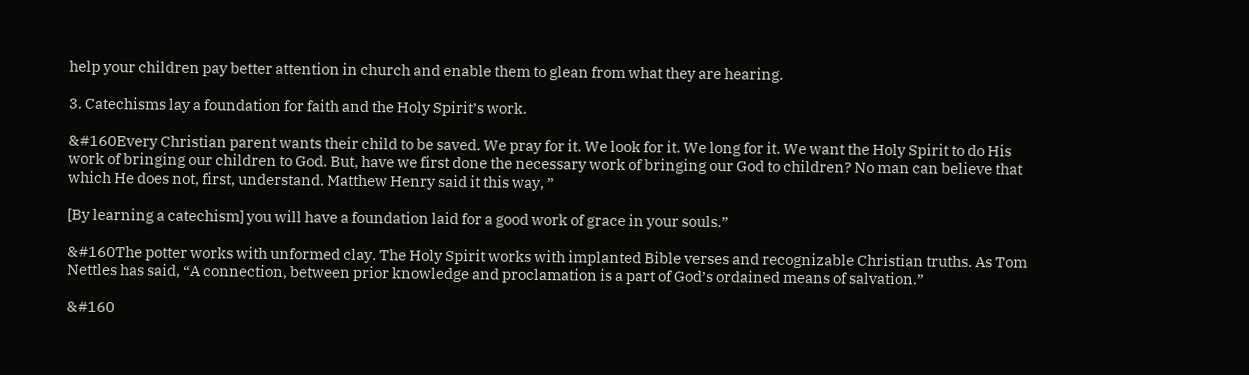help your children pay better attention in church and enable them to glean from what they are hearing.

3. Catechisms lay a foundation for faith and the Holy Spirit’s work.

&#160Every Christian parent wants their child to be saved. We pray for it. We look for it. We long for it. We want the Holy Spirit to do His work of bringing our children to God. But, have we first done the necessary work of bringing our God to children? No man can believe that which He does not, first, understand. Matthew Henry said it this way, ”

[By learning a catechism] you will have a foundation laid for a good work of grace in your souls.”

&#160The potter works with unformed clay. The Holy Spirit works with implanted Bible verses and recognizable Christian truths. As Tom Nettles has said, “A connection, between prior knowledge and proclamation is a part of God’s ordained means of salvation.”

&#160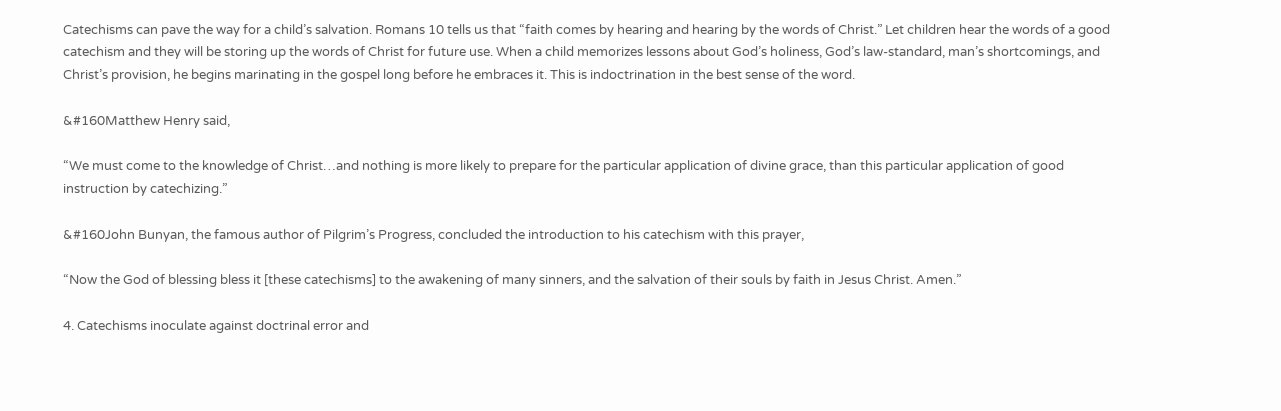Catechisms can pave the way for a child’s salvation. Romans 10 tells us that “faith comes by hearing and hearing by the words of Christ.” Let children hear the words of a good catechism and they will be storing up the words of Christ for future use. When a child memorizes lessons about God’s holiness, God’s law-standard, man’s shortcomings, and Christ’s provision, he begins marinating in the gospel long before he embraces it. This is indoctrination in the best sense of the word.

&#160Matthew Henry said,

“We must come to the knowledge of Christ…and nothing is more likely to prepare for the particular application of divine grace, than this particular application of good instruction by catechizing.”

&#160John Bunyan, the famous author of Pilgrim’s Progress, concluded the introduction to his catechism with this prayer,

“Now the God of blessing bless it [these catechisms] to the awakening of many sinners, and the salvation of their souls by faith in Jesus Christ. Amen.”

4. Catechisms inoculate against doctrinal error and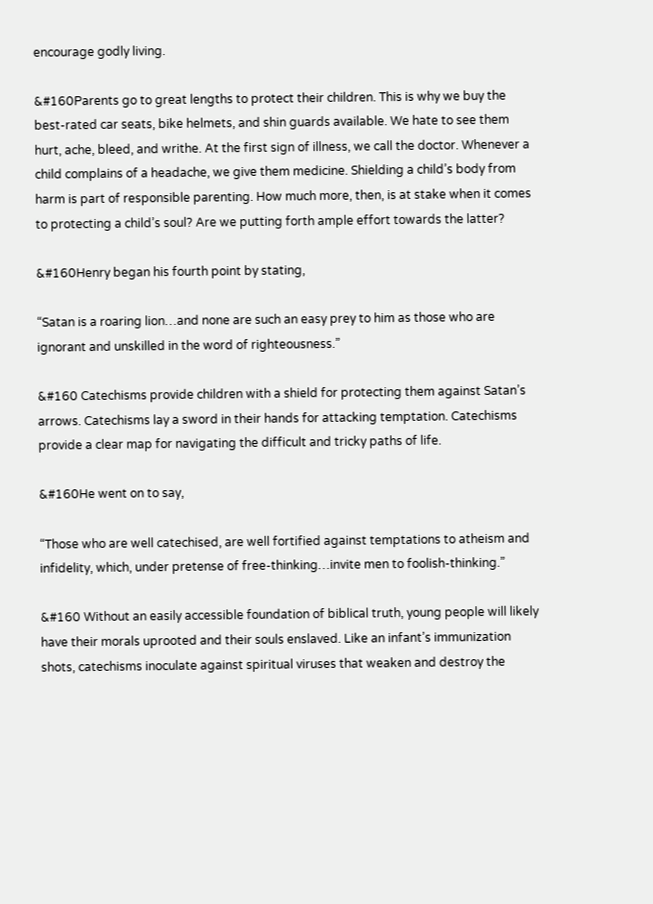encourage godly living.

&#160Parents go to great lengths to protect their children. This is why we buy the best-rated car seats, bike helmets, and shin guards available. We hate to see them hurt, ache, bleed, and writhe. At the first sign of illness, we call the doctor. Whenever a child complains of a headache, we give them medicine. Shielding a child’s body from harm is part of responsible parenting. How much more, then, is at stake when it comes to protecting a child’s soul? Are we putting forth ample effort towards the latter?

&#160Henry began his fourth point by stating,

“Satan is a roaring lion…and none are such an easy prey to him as those who are ignorant and unskilled in the word of righteousness.”

&#160 Catechisms provide children with a shield for protecting them against Satan’s arrows. Catechisms lay a sword in their hands for attacking temptation. Catechisms provide a clear map for navigating the difficult and tricky paths of life.

&#160He went on to say,

“Those who are well catechised, are well fortified against temptations to atheism and infidelity, which, under pretense of free-thinking…invite men to foolish-thinking.”

&#160 Without an easily accessible foundation of biblical truth, young people will likely have their morals uprooted and their souls enslaved. Like an infant’s immunization shots, catechisms inoculate against spiritual viruses that weaken and destroy the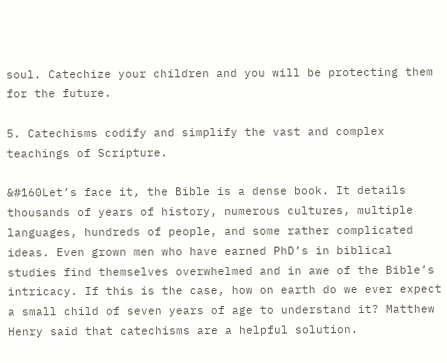soul. Catechize your children and you will be protecting them for the future.

5. Catechisms codify and simplify the vast and complex teachings of Scripture.

&#160Let’s face it, the Bible is a dense book. It details thousands of years of history, numerous cultures, multiple languages, hundreds of people, and some rather complicated ideas. Even grown men who have earned PhD’s in biblical studies find themselves overwhelmed and in awe of the Bible’s intricacy. If this is the case, how on earth do we ever expect a small child of seven years of age to understand it? Matthew Henry said that catechisms are a helpful solution.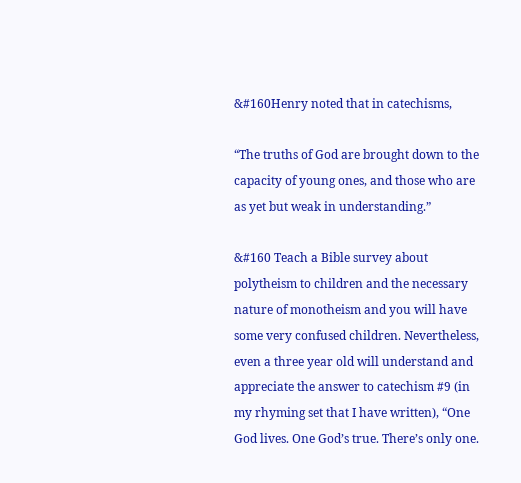&#160Henry noted that in catechisms,

“The truths of God are brought down to the capacity of young ones, and those who are as yet but weak in understanding.”

&#160 Teach a Bible survey about polytheism to children and the necessary nature of monotheism and you will have some very confused children. Nevertheless, even a three year old will understand and appreciate the answer to catechism #9 (in my rhyming set that I have written), “One God lives. One God’s true. There’s only one.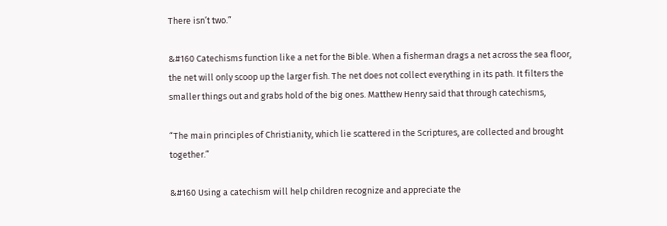There isn’t two.”

&#160 Catechisms function like a net for the Bible. When a fisherman drags a net across the sea floor, the net will only scoop up the larger fish. The net does not collect everything in its path. It filters the smaller things out and grabs hold of the big ones. Matthew Henry said that through catechisms,

“The main principles of Christianity, which lie scattered in the Scriptures, are collected and brought together.”

&#160 Using a catechism will help children recognize and appreciate the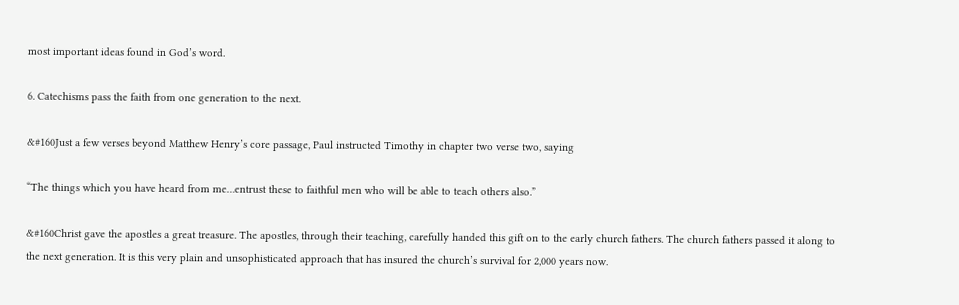most important ideas found in God’s word.

6. Catechisms pass the faith from one generation to the next.

&#160Just a few verses beyond Matthew Henry’s core passage, Paul instructed Timothy in chapter two verse two, saying

“The things which you have heard from me…entrust these to faithful men who will be able to teach others also.”

&#160Christ gave the apostles a great treasure. The apostles, through their teaching, carefully handed this gift on to the early church fathers. The church fathers passed it along to the next generation. It is this very plain and unsophisticated approach that has insured the church’s survival for 2,000 years now.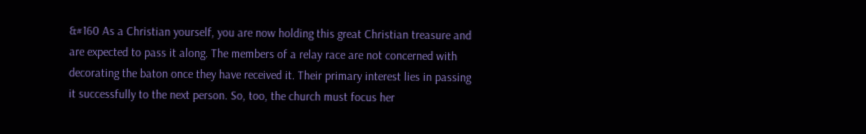&#160 As a Christian yourself, you are now holding this great Christian treasure and are expected to pass it along. The members of a relay race are not concerned with decorating the baton once they have received it. Their primary interest lies in passing it successfully to the next person. So, too, the church must focus her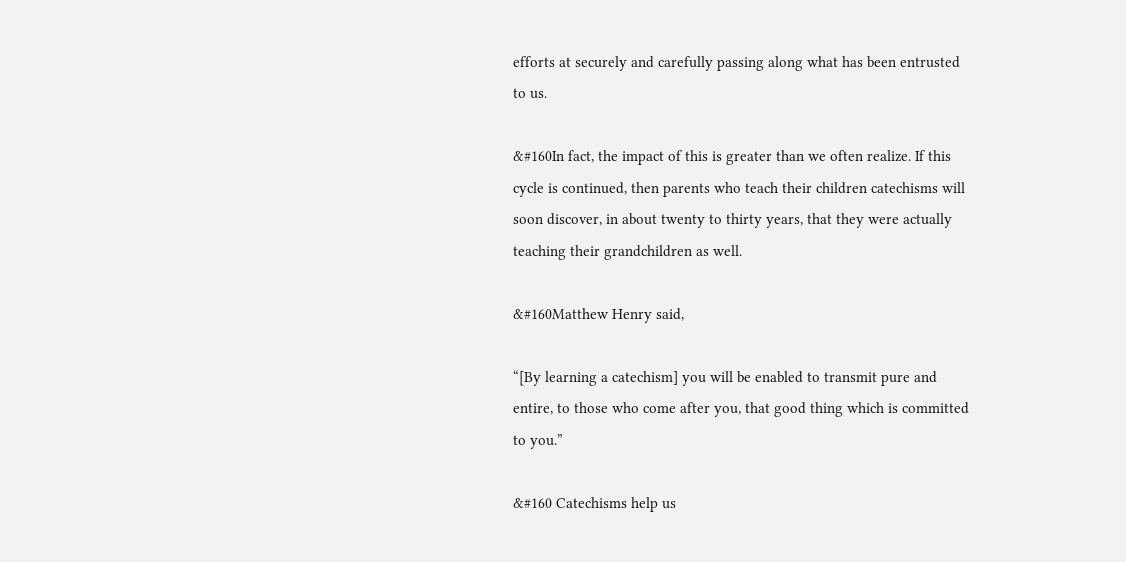efforts at securely and carefully passing along what has been entrusted to us.

&#160In fact, the impact of this is greater than we often realize. If this cycle is continued, then parents who teach their children catechisms will soon discover, in about twenty to thirty years, that they were actually teaching their grandchildren as well.

&#160Matthew Henry said,

“[By learning a catechism] you will be enabled to transmit pure and entire, to those who come after you, that good thing which is committed to you.”

&#160 Catechisms help us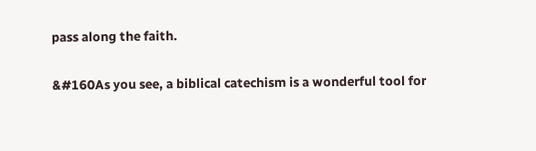pass along the faith.

&#160As you see, a biblical catechism is a wonderful tool for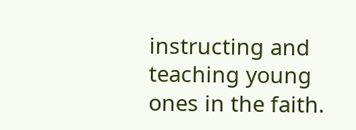instructing and teaching young ones in the faith.